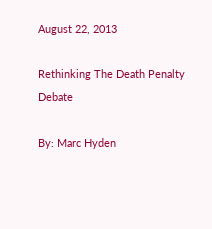August 22, 2013

Rethinking The Death Penalty Debate

By: Marc Hyden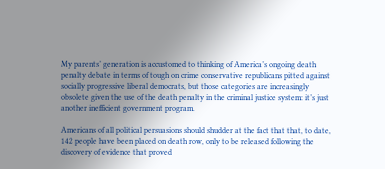My parents’ generation is accustomed to thinking of America’s ongoing death penalty debate in terms of tough on crime conservative republicans pitted against socially progressive liberal democrats, but those categories are increasingly obsolete given the use of the death penalty in the criminal justice system: it’s just another inefficient government program.

Americans of all political persuasions should shudder at the fact that that, to date, 142 people have been placed on death row, only to be released following the discovery of evidence that proved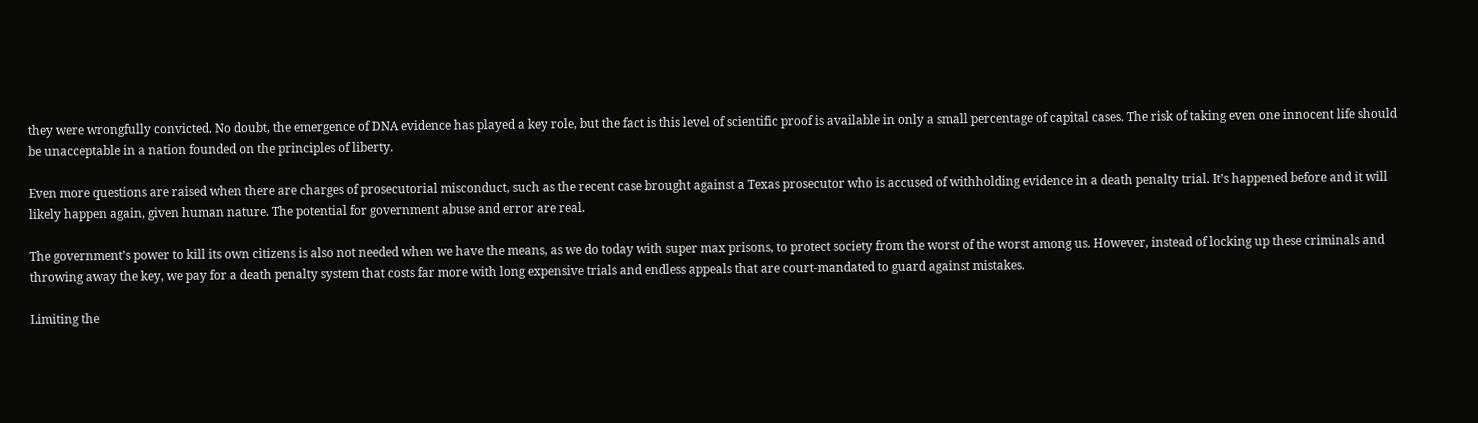they were wrongfully convicted. No doubt, the emergence of DNA evidence has played a key role, but the fact is this level of scientific proof is available in only a small percentage of capital cases. The risk of taking even one innocent life should be unacceptable in a nation founded on the principles of liberty.

Even more questions are raised when there are charges of prosecutorial misconduct, such as the recent case brought against a Texas prosecutor who is accused of withholding evidence in a death penalty trial. It’s happened before and it will likely happen again, given human nature. The potential for government abuse and error are real.

The government’s power to kill its own citizens is also not needed when we have the means, as we do today with super max prisons, to protect society from the worst of the worst among us. However, instead of locking up these criminals and throwing away the key, we pay for a death penalty system that costs far more with long expensive trials and endless appeals that are court-mandated to guard against mistakes.

Limiting the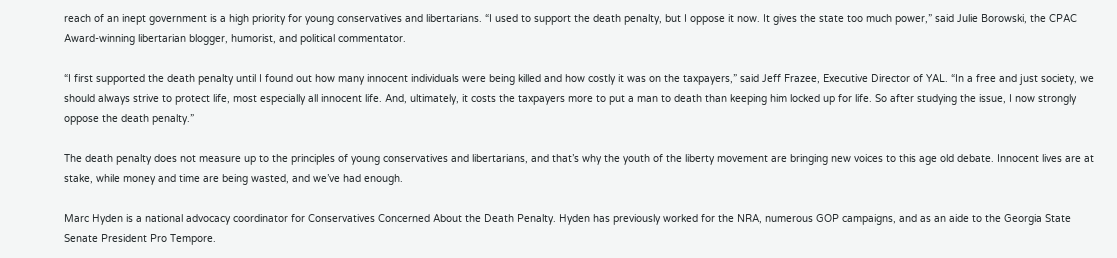reach of an inept government is a high priority for young conservatives and libertarians. “I used to support the death penalty, but I oppose it now. It gives the state too much power,” said Julie Borowski, the CPAC Award-winning libertarian blogger, humorist, and political commentator.

“I first supported the death penalty until I found out how many innocent individuals were being killed and how costly it was on the taxpayers,” said Jeff Frazee, Executive Director of YAL. “In a free and just society, we should always strive to protect life, most especially all innocent life. And, ultimately, it costs the taxpayers more to put a man to death than keeping him locked up for life. So after studying the issue, I now strongly oppose the death penalty.”

The death penalty does not measure up to the principles of young conservatives and libertarians, and that’s why the youth of the liberty movement are bringing new voices to this age old debate. Innocent lives are at stake, while money and time are being wasted, and we’ve had enough.

Marc Hyden is a national advocacy coordinator for Conservatives Concerned About the Death Penalty. Hyden has previously worked for the NRA, numerous GOP campaigns, and as an aide to the Georgia State Senate President Pro Tempore.